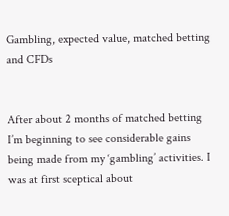Gambling, expected value, matched betting and CFDs


After about 2 months of matched betting I’m beginning to see considerable gains being made from my ‘gambling’ activities. I was at first sceptical about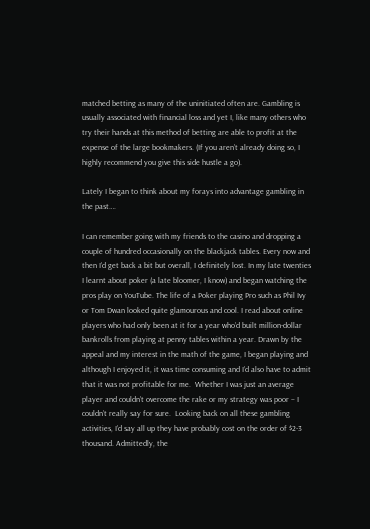matched betting as many of the uninitiated often are. Gambling is usually associated with financial loss and yet I, like many others who try their hands at this method of betting are able to profit at the expense of the large bookmakers. (If you aren’t already doing so, I highly recommend you give this side hustle a go).

Lately I began to think about my forays into advantage gambling in the past….

I can remember going with my friends to the casino and dropping a couple of hundred occasionally on the blackjack tables. Every now and then I’d get back a bit but overall, I definitely lost. In my late twenties I learnt about poker (a late bloomer, I know) and began watching the pros play on YouTube. The life of a Poker playing Pro such as Phil Ivy or Tom Dwan looked quite glamourous and cool. I read about online players who had only been at it for a year who’d built million-dollar bankrolls from playing at penny tables within a year. Drawn by the appeal and my interest in the math of the game, I began playing and although I enjoyed it, it was time consuming and I’d also have to admit that it was not profitable for me.  Whether I was just an average player and couldn’t overcome the rake or my strategy was poor – I couldn’t really say for sure.  Looking back on all these gambling activities, I’d say all up they have probably cost on the order of $2-3 thousand. Admittedly, the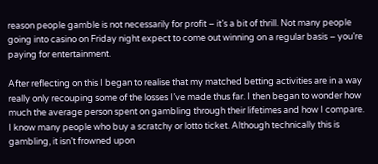reason people gamble is not necessarily for profit – it’s a bit of thrill. Not many people going into casino on Friday night expect to come out winning on a regular basis – you’re paying for entertainment.

After reflecting on this I began to realise that my matched betting activities are in a way really only recouping some of the losses I’ve made thus far. I then began to wonder how much the average person spent on gambling through their lifetimes and how I compare. I know many people who buy a scratchy or lotto ticket. Although technically this is gambling, it isn’t frowned upon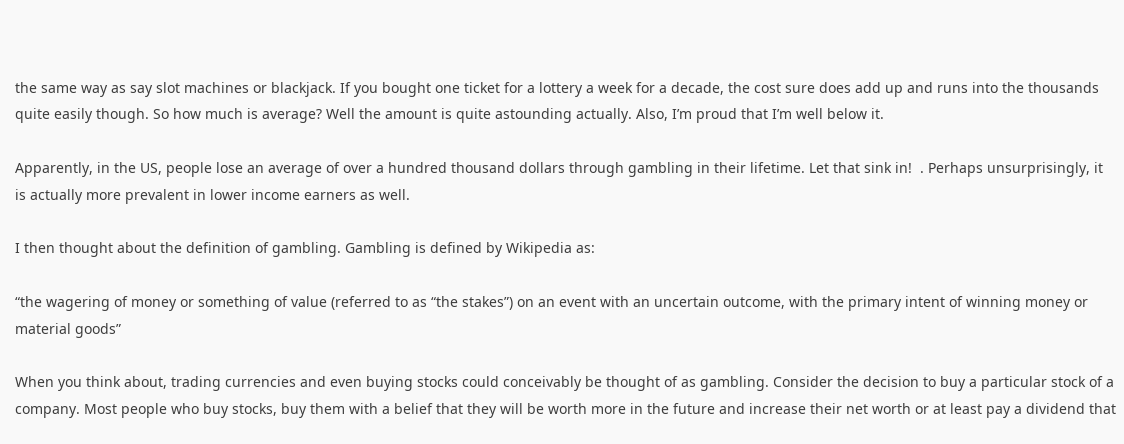the same way as say slot machines or blackjack. If you bought one ticket for a lottery a week for a decade, the cost sure does add up and runs into the thousands quite easily though. So how much is average? Well the amount is quite astounding actually. Also, I’m proud that I’m well below it.

Apparently, in the US, people lose an average of over a hundred thousand dollars through gambling in their lifetime. Let that sink in!  . Perhaps unsurprisingly, it is actually more prevalent in lower income earners as well.

I then thought about the definition of gambling. Gambling is defined by Wikipedia as:

“the wagering of money or something of value (referred to as “the stakes”) on an event with an uncertain outcome, with the primary intent of winning money or material goods”

When you think about, trading currencies and even buying stocks could conceivably be thought of as gambling. Consider the decision to buy a particular stock of a company. Most people who buy stocks, buy them with a belief that they will be worth more in the future and increase their net worth or at least pay a dividend that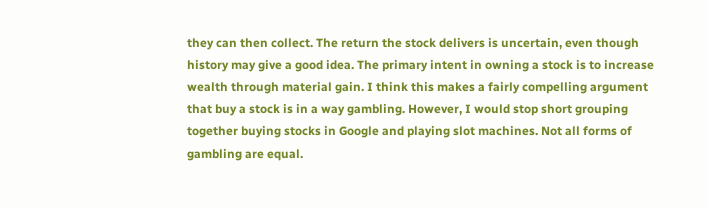they can then collect. The return the stock delivers is uncertain, even though history may give a good idea. The primary intent in owning a stock is to increase wealth through material gain. I think this makes a fairly compelling argument that buy a stock is in a way gambling. However, I would stop short grouping together buying stocks in Google and playing slot machines. Not all forms of gambling are equal.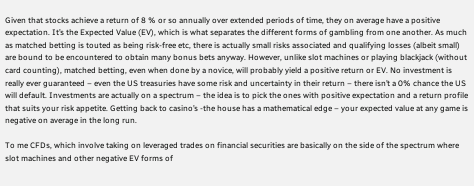Given that stocks achieve a return of 8 % or so annually over extended periods of time, they on average have a positive expectation. It’s the Expected Value (EV), which is what separates the different forms of gambling from one another. As much as matched betting is touted as being risk-free etc, there is actually small risks associated and qualifying losses (albeit small) are bound to be encountered to obtain many bonus bets anyway. However, unlike slot machines or playing blackjack (without card counting), matched betting, even when done by a novice, will probably yield a positive return or EV. No investment is really ever guaranteed – even the US treasuries have some risk and uncertainty in their return – there isn’t a 0% chance the US will default. Investments are actually on a spectrum – the idea is to pick the ones with positive expectation and a return profile that suits your risk appetite. Getting back to casino’s -the house has a mathematical edge – your expected value at any game is negative on average in the long run.

To me CFDs, which involve taking on leveraged trades on financial securities are basically on the side of the spectrum where slot machines and other negative EV forms of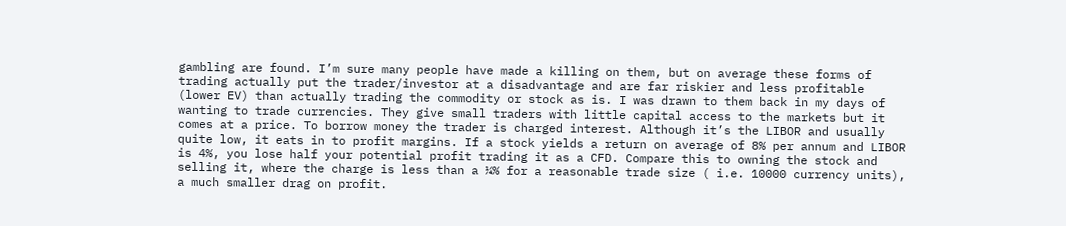gambling are found. I’m sure many people have made a killing on them, but on average these forms of trading actually put the trader/investor at a disadvantage and are far riskier and less profitable (lower EV) than actually trading the commodity or stock as is. I was drawn to them back in my days of wanting to trade currencies. They give small traders with little capital access to the markets but it comes at a price. To borrow money the trader is charged interest. Although it’s the LIBOR and usually quite low, it eats in to profit margins. If a stock yields a return on average of 8% per annum and LIBOR is 4%, you lose half your potential profit trading it as a CFD. Compare this to owning the stock and selling it, where the charge is less than a ¼% for a reasonable trade size ( i.e. 10000 currency units), a much smaller drag on profit.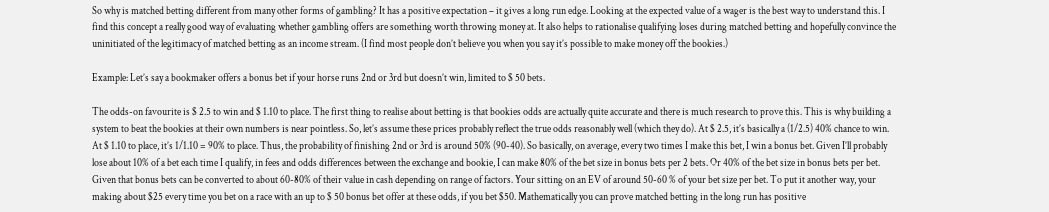So why is matched betting different from many other forms of gambling? It has a positive expectation – it gives a long run edge. Looking at the expected value of a wager is the best way to understand this. I find this concept a really good way of evaluating whether gambling offers are something worth throwing money at. It also helps to rationalise qualifying loses during matched betting and hopefully convince the uninitiated of the legitimacy of matched betting as an income stream. (I find most people don’t believe you when you say it’s possible to make money off the bookies.)

Example: Let’s say a bookmaker offers a bonus bet if your horse runs 2nd or 3rd but doesn’t win, limited to $ 50 bets.

The odds-on favourite is $ 2.5 to win and $ 1.10 to place. The first thing to realise about betting is that bookies odds are actually quite accurate and there is much research to prove this. This is why building a system to beat the bookies at their own numbers is near pointless. So, let’s assume these prices probably reflect the true odds reasonably well (which they do). At $ 2.5, it’s basically a (1/2.5) 40% chance to win. At $ 1.10 to place, it’s 1/1.10 = 90% to place. Thus, the probability of finishing 2nd or 3rd is around 50% (90-40). So basically, on average, every two times I make this bet, I win a bonus bet. Given I’ll probably lose about 10% of a bet each time I qualify, in fees and odds differences between the exchange and bookie, I can make 80% of the bet size in bonus bets per 2 bets. Or 40% of the bet size in bonus bets per bet. Given that bonus bets can be converted to about 60-80% of their value in cash depending on range of factors. Your sitting on an EV of around 50-60 % of your bet size per bet. To put it another way, your making about $25 every time you bet on a race with an up to $ 50 bonus bet offer at these odds, if you bet $50. Mathematically you can prove matched betting in the long run has positive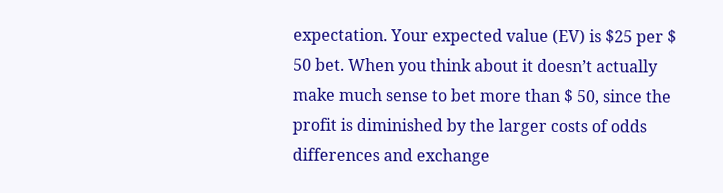expectation. Your expected value (EV) is $25 per $ 50 bet. When you think about it doesn’t actually make much sense to bet more than $ 50, since the profit is diminished by the larger costs of odds differences and exchange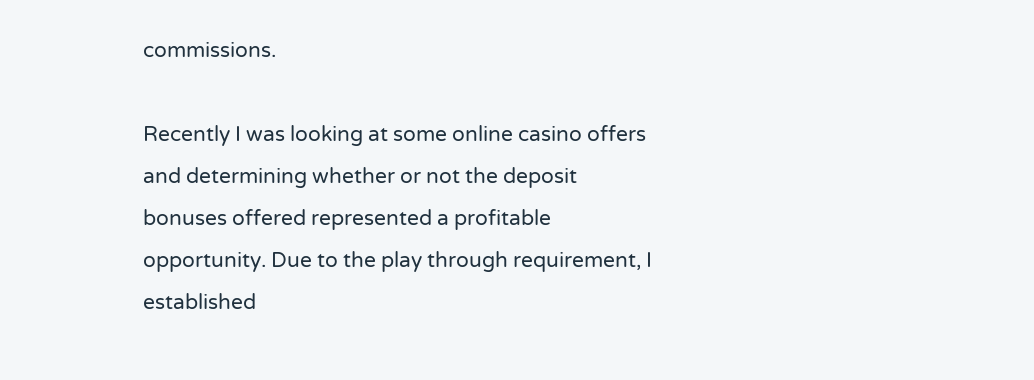commissions.

Recently I was looking at some online casino offers and determining whether or not the deposit bonuses offered represented a profitable opportunity. Due to the play through requirement, I established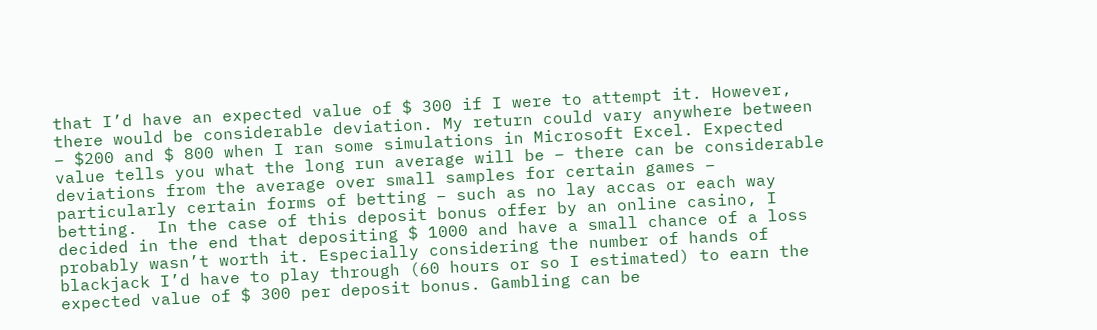that I’d have an expected value of $ 300 if I were to attempt it. However, there would be considerable deviation. My return could vary anywhere between – $200 and $ 800 when I ran some simulations in Microsoft Excel. Expected value tells you what the long run average will be – there can be considerable deviations from the average over small samples for certain games – particularly certain forms of betting – such as no lay accas or each way betting.  In the case of this deposit bonus offer by an online casino, I decided in the end that depositing $ 1000 and have a small chance of a loss probably wasn’t worth it. Especially considering the number of hands of blackjack I’d have to play through (60 hours or so I estimated) to earn the expected value of $ 300 per deposit bonus. Gambling can be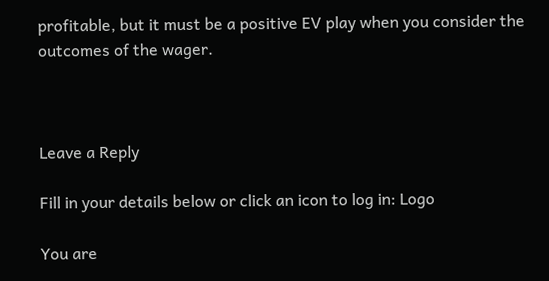profitable, but it must be a positive EV play when you consider the outcomes of the wager.



Leave a Reply

Fill in your details below or click an icon to log in: Logo

You are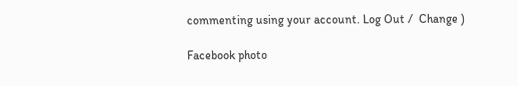commenting using your account. Log Out /  Change )

Facebook photo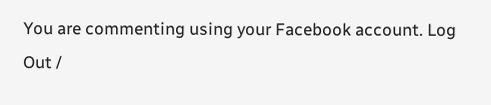You are commenting using your Facebook account. Log Out /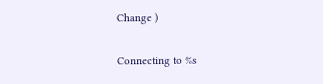Change )

Connecting to %s